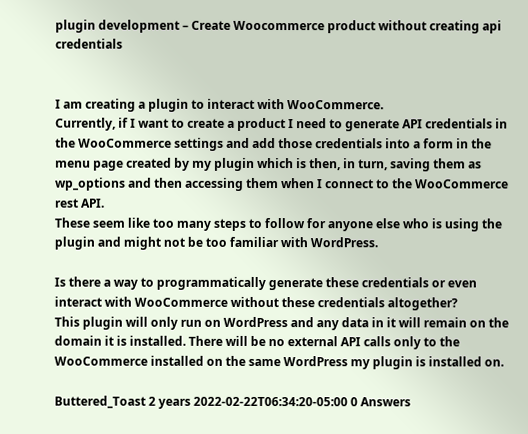plugin development – Create Woocommerce product without creating api credentials


I am creating a plugin to interact with WooCommerce.
Currently, if I want to create a product I need to generate API credentials in the WooCommerce settings and add those credentials into a form in the menu page created by my plugin which is then, in turn, saving them as wp_options and then accessing them when I connect to the WooCommerce rest API.
These seem like too many steps to follow for anyone else who is using the plugin and might not be too familiar with WordPress.

Is there a way to programmatically generate these credentials or even interact with WooCommerce without these credentials altogether?
This plugin will only run on WordPress and any data in it will remain on the domain it is installed. There will be no external API calls only to the WooCommerce installed on the same WordPress my plugin is installed on.

Buttered_Toast 2 years 2022-02-22T06:34:20-05:00 0 Answers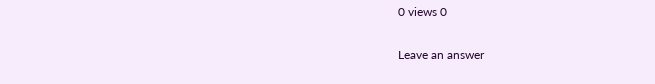0 views 0

Leave an answer